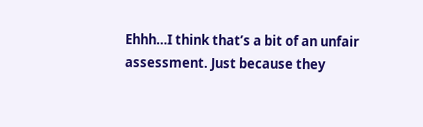Ehhh…I think that’s a bit of an unfair assessment. Just because they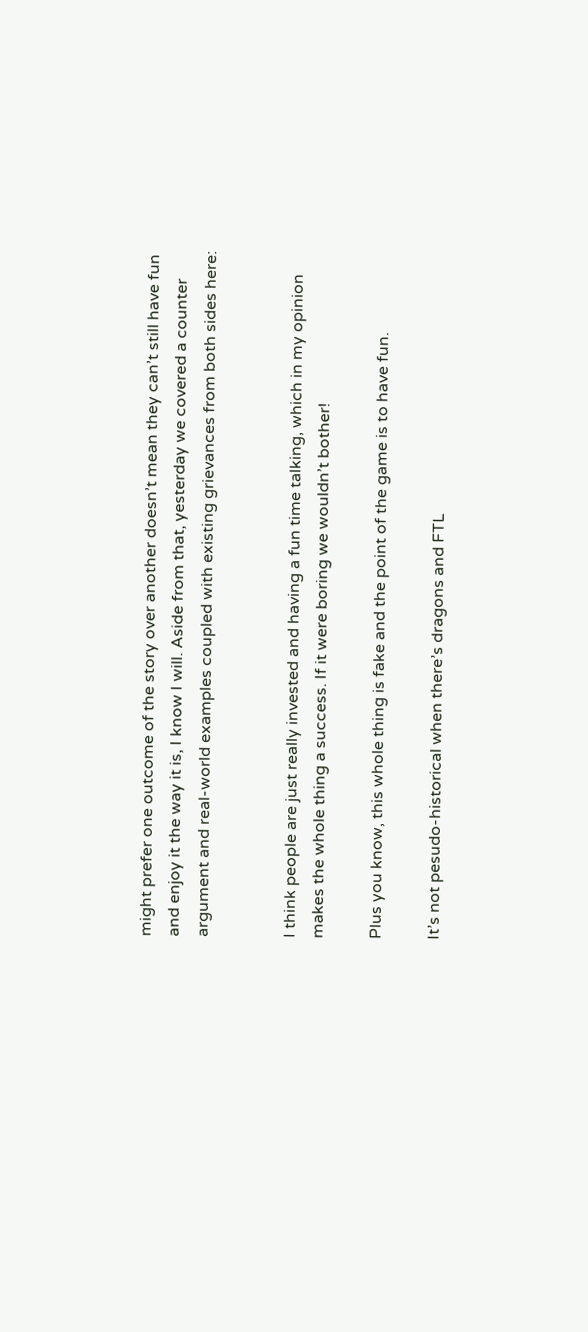might prefer one outcome of the story over another doesn’t mean they can’t still have fun and enjoy it the way it is, I know I will. Aside from that, yesterday we covered a counter argument and real-world examples coupled with existing grievances from both sides here:


I think people are just really invested and having a fun time talking, which in my opinion makes the whole thing a success. If it were boring we wouldn’t bother!

Plus you know, this whole thing is fake and the point of the game is to have fun.

It’s not pesudo-historical when there’s dragons and FTL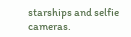starships and selfie cameras.